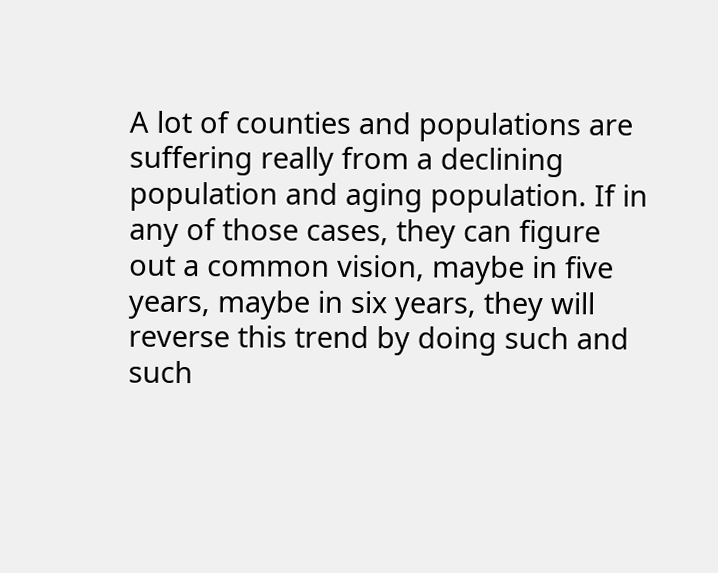A lot of counties and populations are suffering really from a declining population and aging population. If in any of those cases, they can figure out a common vision, maybe in five years, maybe in six years, they will reverse this trend by doing such and such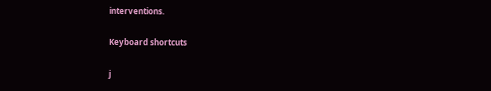interventions.

Keyboard shortcuts

j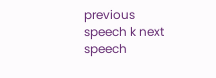previous speech k next speech